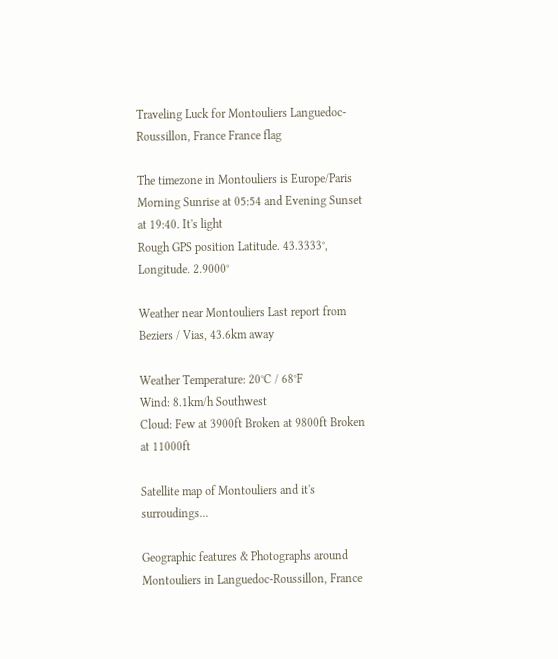Traveling Luck for Montouliers Languedoc-Roussillon, France France flag

The timezone in Montouliers is Europe/Paris
Morning Sunrise at 05:54 and Evening Sunset at 19:40. It's light
Rough GPS position Latitude. 43.3333°, Longitude. 2.9000°

Weather near Montouliers Last report from Beziers / Vias, 43.6km away

Weather Temperature: 20°C / 68°F
Wind: 8.1km/h Southwest
Cloud: Few at 3900ft Broken at 9800ft Broken at 11000ft

Satellite map of Montouliers and it's surroudings...

Geographic features & Photographs around Montouliers in Languedoc-Roussillon, France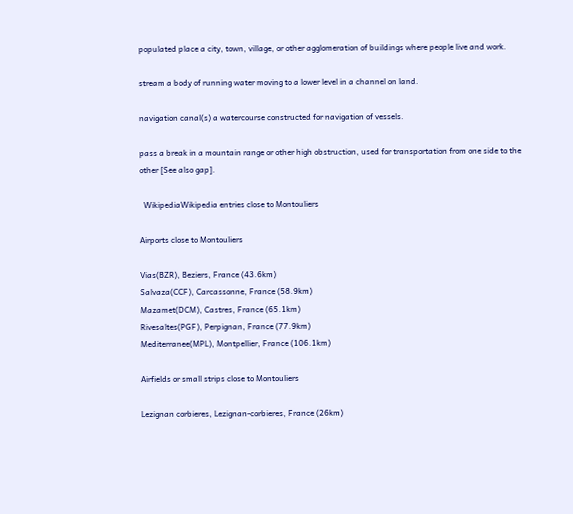populated place a city, town, village, or other agglomeration of buildings where people live and work.

stream a body of running water moving to a lower level in a channel on land.

navigation canal(s) a watercourse constructed for navigation of vessels.

pass a break in a mountain range or other high obstruction, used for transportation from one side to the other [See also gap].

  WikipediaWikipedia entries close to Montouliers

Airports close to Montouliers

Vias(BZR), Beziers, France (43.6km)
Salvaza(CCF), Carcassonne, France (58.9km)
Mazamet(DCM), Castres, France (65.1km)
Rivesaltes(PGF), Perpignan, France (77.9km)
Mediterranee(MPL), Montpellier, France (106.1km)

Airfields or small strips close to Montouliers

Lezignan corbieres, Lezignan-corbieres, France (26km)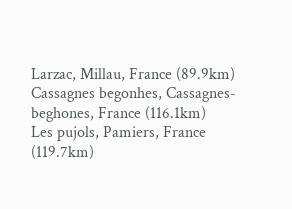Larzac, Millau, France (89.9km)
Cassagnes begonhes, Cassagnes-beghones, France (116.1km)
Les pujols, Pamiers, France (119.7km)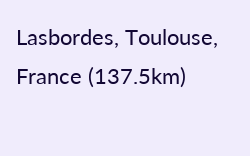Lasbordes, Toulouse, France (137.5km)